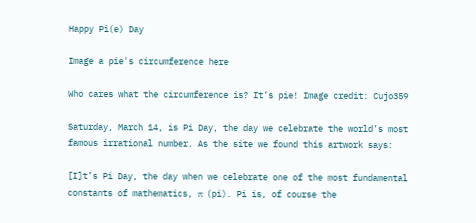Happy Pi(e) Day

Image a pie's circumference here

Who cares what the circumference is? It’s pie! Image credit: Cujo359

Saturday, March 14, is Pi Day, the day we celebrate the world’s most famous irrational number. As the site we found this artwork says:

[I]t’s Pi Day, the day when we celebrate one of the most fundamental constants of mathematics, π (pi). Pi is, of course the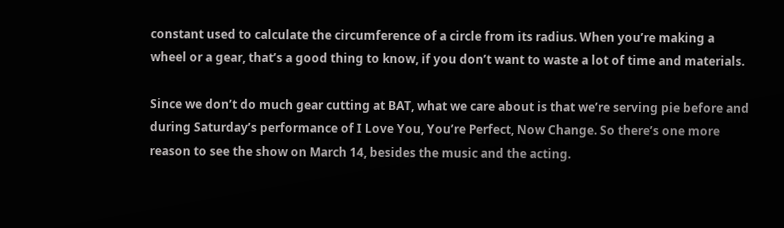constant used to calculate the circumference of a circle from its radius. When you’re making a wheel or a gear, that’s a good thing to know, if you don’t want to waste a lot of time and materials.

Since we don’t do much gear cutting at BAT, what we care about is that we’re serving pie before and during Saturday’s performance of I Love You, You’re Perfect, Now Change. So there’s one more reason to see the show on March 14, besides the music and the acting.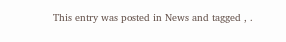This entry was posted in News and tagged , .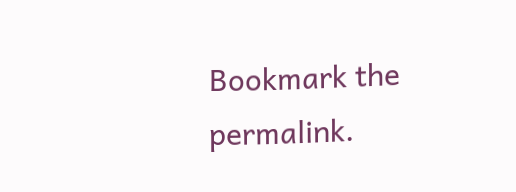Bookmark the permalink.